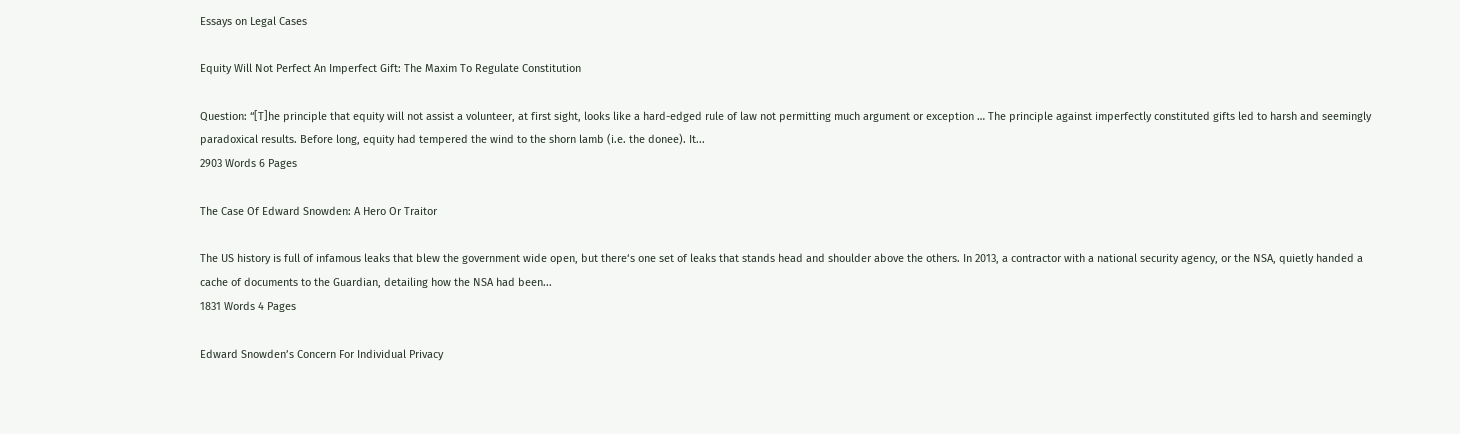Essays on Legal Cases

Equity Will Not Perfect An Imperfect Gift: The Maxim To Regulate Constitution

Question: “[T]he principle that equity will not assist a volunteer, at first sight, looks like a hard-edged rule of law not permitting much argument or exception … The principle against imperfectly constituted gifts led to harsh and seemingly paradoxical results. Before long, equity had tempered the wind to the shorn lamb (i.e. the donee). It...
2903 Words 6 Pages

The Case Of Edward Snowden: A Hero Or Traitor

The US history is full of infamous leaks that blew the government wide open, but there‘s one set of leaks that stands head and shoulder above the others. In 2013, a contractor with a national security agency, or the NSA, quietly handed a cache of documents to the Guardian, detailing how the NSA had been...
1831 Words 4 Pages

Edward Snowden’s Concern For Individual Privacy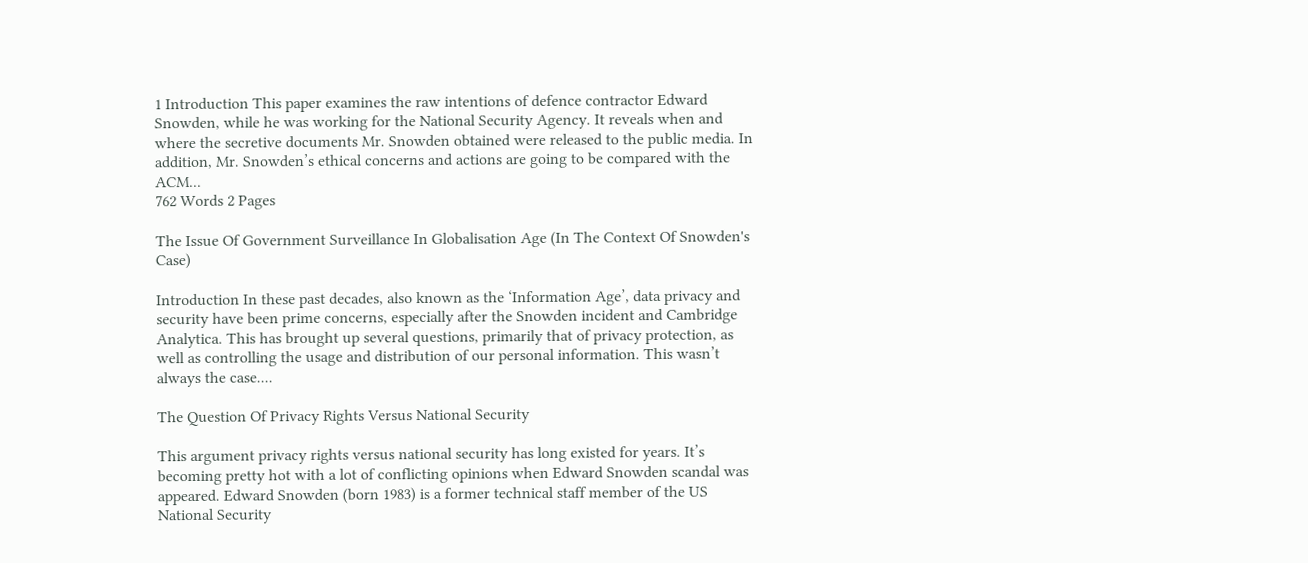1 Introduction This paper examines the raw intentions of defence contractor Edward Snowden, while he was working for the National Security Agency. It reveals when and where the secretive documents Mr. Snowden obtained were released to the public media. In addition, Mr. Snowden’s ethical concerns and actions are going to be compared with the ACM...
762 Words 2 Pages

The Issue Of Government Surveillance In Globalisation Age (In The Context Of Snowden's Case)

Introduction In these past decades, also known as the ‘Information Age’, data privacy and security have been prime concerns, especially after the Snowden incident and Cambridge Analytica. This has brought up several questions, primarily that of privacy protection, as well as controlling the usage and distribution of our personal information. This wasn’t always the case....

The Question Of Privacy Rights Versus National Security

This argument privacy rights versus national security has long existed for years. It’s becoming pretty hot with a lot of conflicting opinions when Edward Snowden scandal was appeared. Edward Snowden (born 1983) is a former technical staff member of the US National Security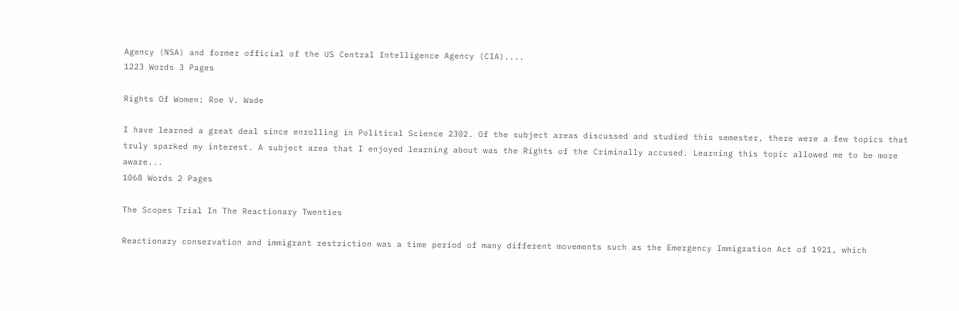Agency (NSA) and former official of the US Central Intelligence Agency (CIA)....
1223 Words 3 Pages

Rights Of Women: Roe V. Wade

I have learned a great deal since enrolling in Political Science 2302. Of the subject areas discussed and studied this semester, there were a few topics that truly sparked my interest. A subject area that I enjoyed learning about was the Rights of the Criminally accused. Learning this topic allowed me to be more aware...
1068 Words 2 Pages

The Scopes Trial In The Reactionary Twenties

Reactionary conservation and immigrant restriction was a time period of many different movements such as the Emergency Immigration Act of 1921, which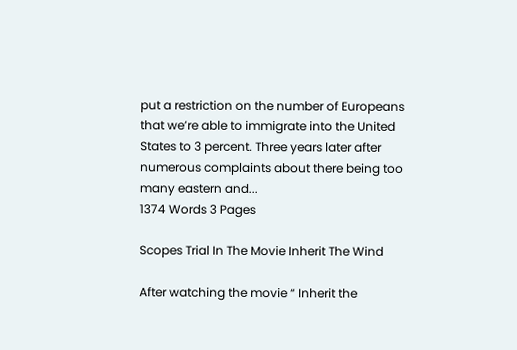put a restriction on the number of Europeans that we’re able to immigrate into the United States to 3 percent. Three years later after numerous complaints about there being too many eastern and...
1374 Words 3 Pages

Scopes Trial In The Movie Inherit The Wind

After watching the movie “ Inherit the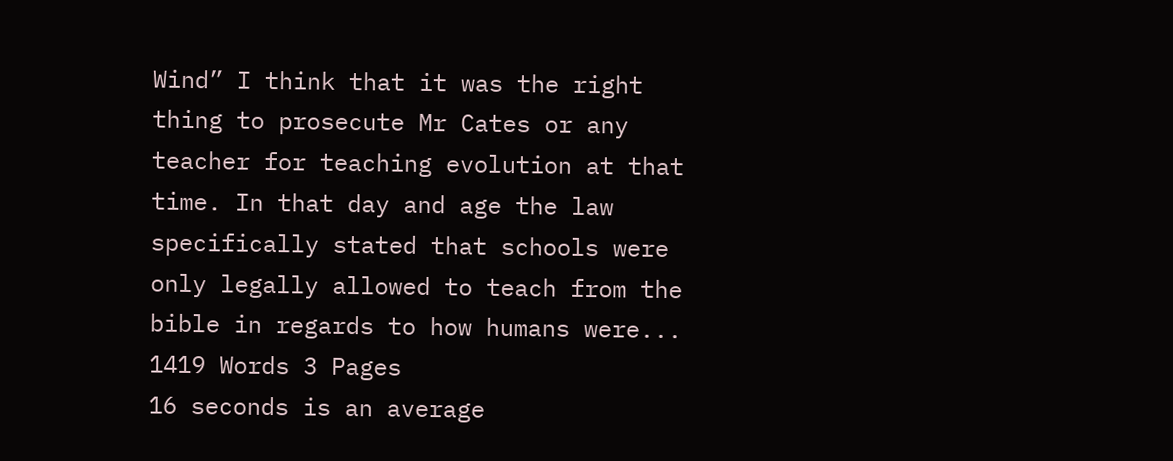Wind” I think that it was the right thing to prosecute Mr Cates or any teacher for teaching evolution at that time. In that day and age the law specifically stated that schools were only legally allowed to teach from the bible in regards to how humans were...
1419 Words 3 Pages
16 seconds is an average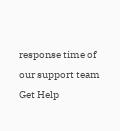response time of our support team Get Help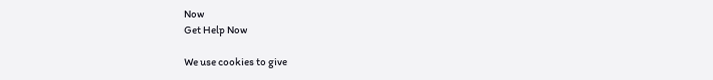Now
Get Help Now

We use cookies to give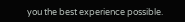you the best experience possible.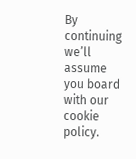By continuing we’ll assume you board with our cookie policy.